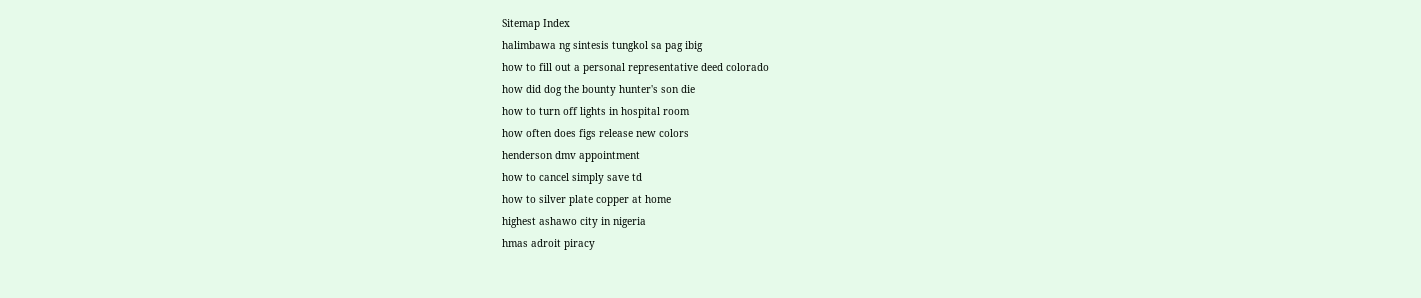Sitemap Index
halimbawa ng sintesis tungkol sa pag ibig
how to fill out a personal representative deed colorado
how did dog the bounty hunter's son die
how to turn off lights in hospital room
how often does figs release new colors
henderson dmv appointment
how to cancel simply save td
how to silver plate copper at home
highest ashawo city in nigeria
hmas adroit piracy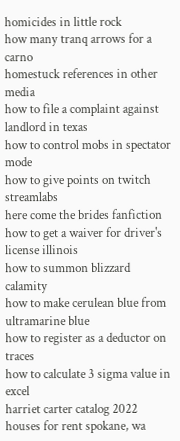homicides in little rock
how many tranq arrows for a carno
homestuck references in other media
how to file a complaint against landlord in texas
how to control mobs in spectator mode
how to give points on twitch streamlabs
here come the brides fanfiction
how to get a waiver for driver's license illinois
how to summon blizzard calamity
how to make cerulean blue from ultramarine blue
how to register as a deductor on traces
how to calculate 3 sigma value in excel
harriet carter catalog 2022
houses for rent spokane, wa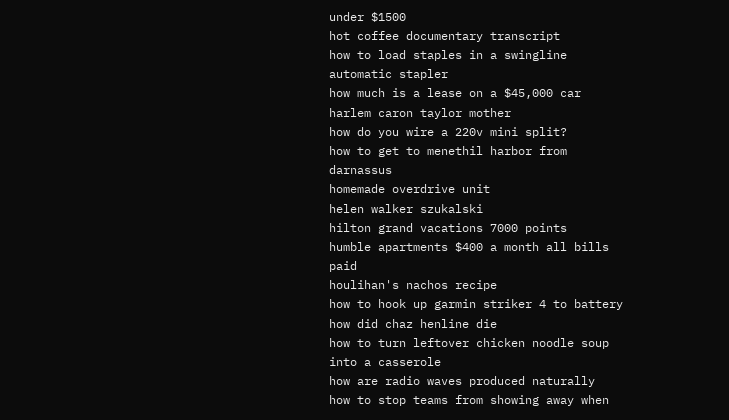under $1500
hot coffee documentary transcript
how to load staples in a swingline automatic stapler
how much is a lease on a $45,000 car
harlem caron taylor mother
how do you wire a 220v mini split?
how to get to menethil harbor from darnassus
homemade overdrive unit
helen walker szukalski
hilton grand vacations 7000 points
humble apartments $400 a month all bills paid
houlihan's nachos recipe
how to hook up garmin striker 4 to battery
how did chaz henline die
how to turn leftover chicken noodle soup into a casserole
how are radio waves produced naturally
how to stop teams from showing away when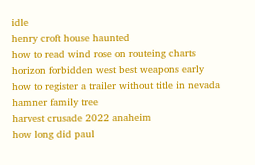idle
henry croft house haunted
how to read wind rose on routeing charts
horizon forbidden west best weapons early
how to register a trailer without title in nevada
hamner family tree
harvest crusade 2022 anaheim
how long did paul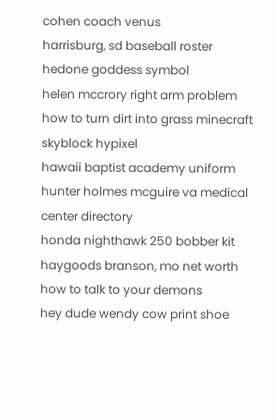cohen coach venus
harrisburg, sd baseball roster
hedone goddess symbol
helen mccrory right arm problem
how to turn dirt into grass minecraft skyblock hypixel
hawaii baptist academy uniform
hunter holmes mcguire va medical center directory
honda nighthawk 250 bobber kit
haygoods branson, mo net worth
how to talk to your demons
hey dude wendy cow print shoe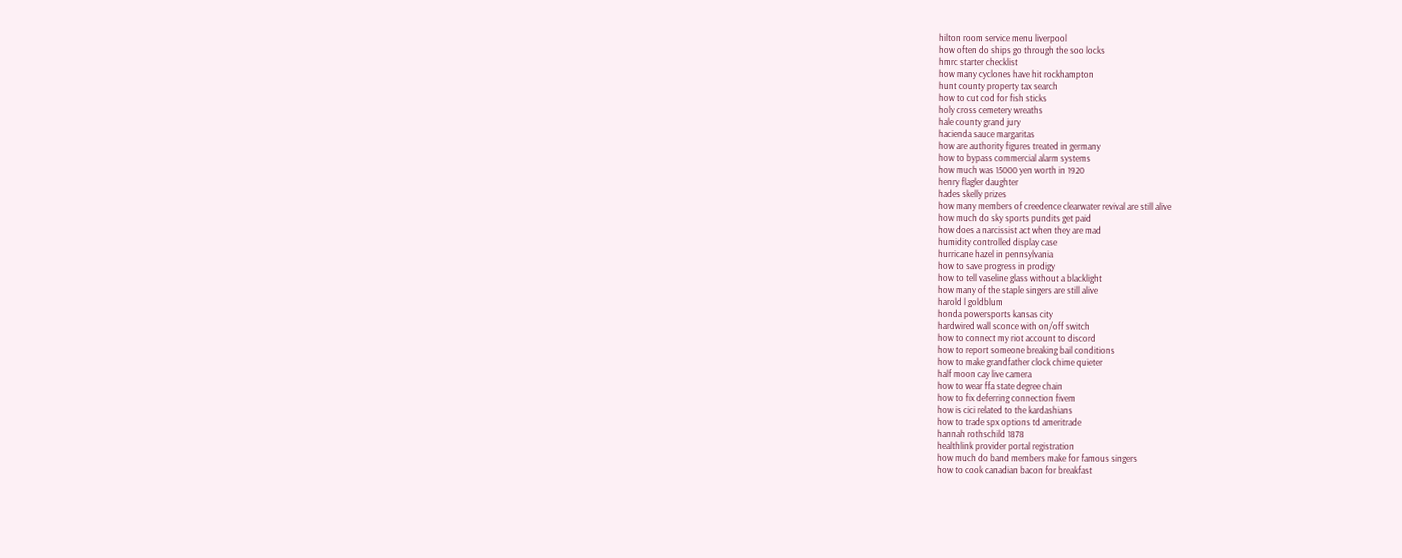hilton room service menu liverpool
how often do ships go through the soo locks
hmrc starter checklist
how many cyclones have hit rockhampton
hunt county property tax search
how to cut cod for fish sticks
holy cross cemetery wreaths
hale county grand jury
hacienda sauce margaritas
how are authority figures treated in germany
how to bypass commercial alarm systems
how much was 15000 yen worth in 1920
henry flagler daughter
hades skelly prizes
how many members of creedence clearwater revival are still alive
how much do sky sports pundits get paid
how does a narcissist act when they are mad
humidity controlled display case
hurricane hazel in pennsylvania
how to save progress in prodigy
how to tell vaseline glass without a blacklight
how many of the staple singers are still alive
harold l goldblum
honda powersports kansas city
hardwired wall sconce with on/off switch
how to connect my riot account to discord
how to report someone breaking bail conditions
how to make grandfather clock chime quieter
half moon cay live camera
how to wear ffa state degree chain
how to fix deferring connection fivem
how is cici related to the kardashians
how to trade spx options td ameritrade
hannah rothschild 1878
healthlink provider portal registration
how much do band members make for famous singers
how to cook canadian bacon for breakfast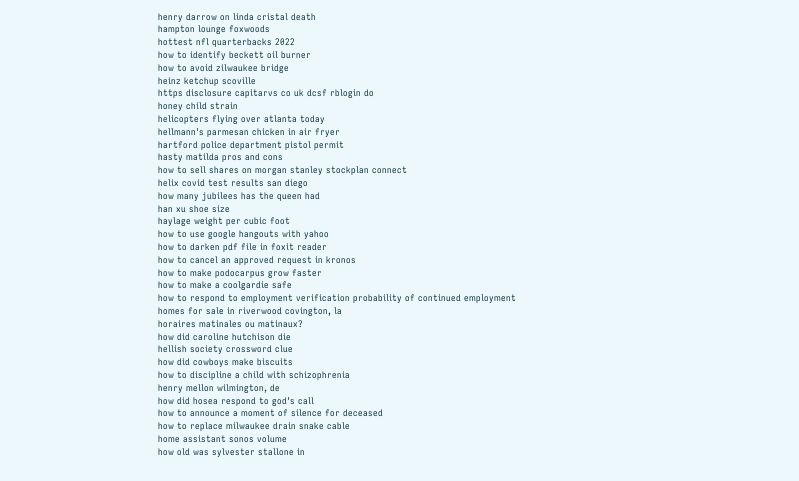henry darrow on linda cristal death
hampton lounge foxwoods
hottest nfl quarterbacks 2022
how to identify beckett oil burner
how to avoid zilwaukee bridge
heinz ketchup scoville
https disclosure capitarvs co uk dcsf rblogin do
honey child strain
helicopters flying over atlanta today
hellmann's parmesan chicken in air fryer
hartford police department pistol permit
hasty matilda pros and cons
how to sell shares on morgan stanley stockplan connect
helix covid test results san diego
how many jubilees has the queen had
han xu shoe size
haylage weight per cubic foot
how to use google hangouts with yahoo
how to darken pdf file in foxit reader
how to cancel an approved request in kronos
how to make podocarpus grow faster
how to make a coolgardie safe
how to respond to employment verification probability of continued employment
homes for sale in riverwood covington, la
horaires matinales ou matinaux?
how did caroline hutchison die
hellish society crossword clue
how did cowboys make biscuits
how to discipline a child with schizophrenia
henry mellon wilmington, de
how did hosea respond to god's call
how to announce a moment of silence for deceased
how to replace milwaukee drain snake cable
home assistant sonos volume
how old was sylvester stallone in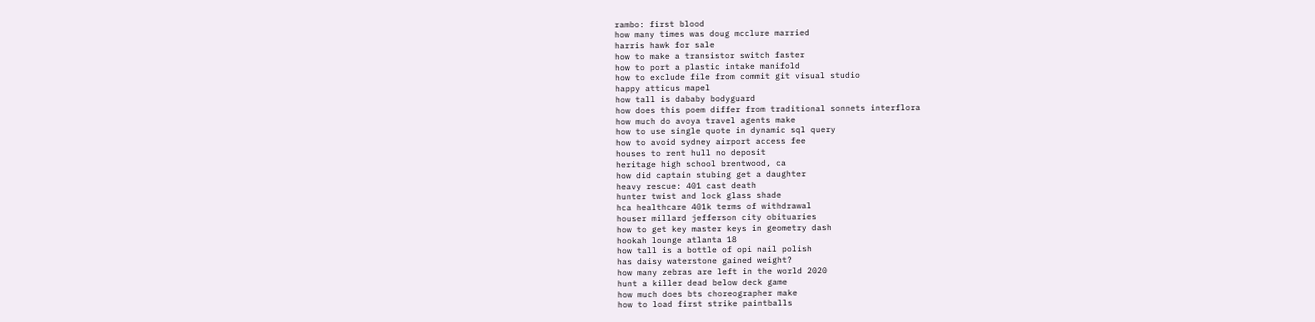rambo: first blood
how many times was doug mcclure married
harris hawk for sale
how to make a transistor switch faster
how to port a plastic intake manifold
how to exclude file from commit git visual studio
happy atticus mapel
how tall is dababy bodyguard
how does this poem differ from traditional sonnets interflora
how much do avoya travel agents make
how to use single quote in dynamic sql query
how to avoid sydney airport access fee
houses to rent hull no deposit
heritage high school brentwood, ca
how did captain stubing get a daughter
heavy rescue: 401 cast death
hunter twist and lock glass shade
hca healthcare 401k terms of withdrawal
houser millard jefferson city obituaries
how to get key master keys in geometry dash
hookah lounge atlanta 18
how tall is a bottle of opi nail polish
has daisy waterstone gained weight?
how many zebras are left in the world 2020
hunt a killer dead below deck game
how much does bts choreographer make
how to load first strike paintballs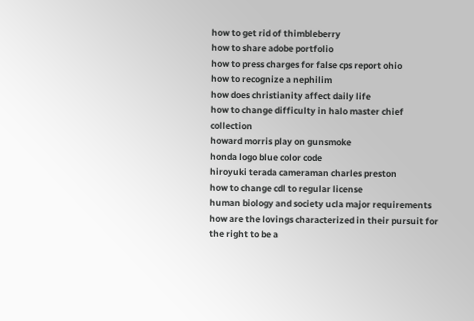how to get rid of thimbleberry
how to share adobe portfolio
how to press charges for false cps report ohio
how to recognize a nephilim
how does christianity affect daily life
how to change difficulty in halo master chief collection
howard morris play on gunsmoke
honda logo blue color code
hiroyuki terada cameraman charles preston
how to change cdl to regular license
human biology and society ucla major requirements
how are the lovings characterized in their pursuit for the right to be a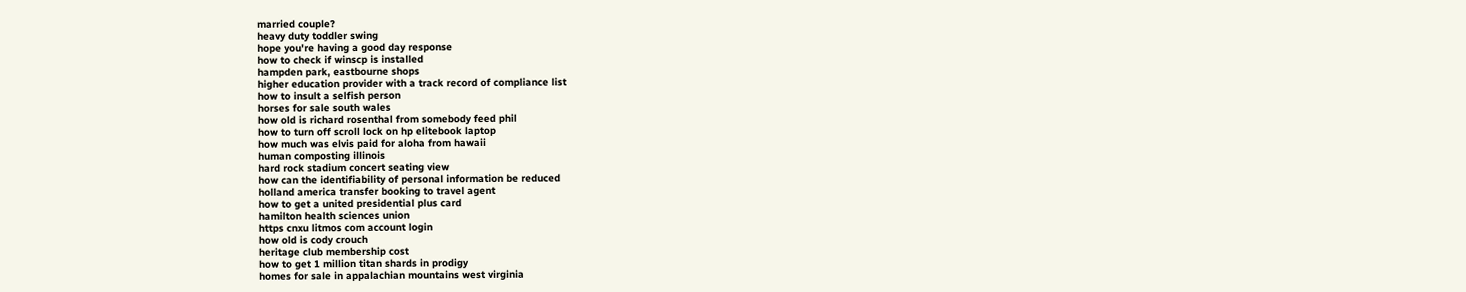married couple?
heavy duty toddler swing
hope you're having a good day response
how to check if winscp is installed
hampden park, eastbourne shops
higher education provider with a track record of compliance list
how to insult a selfish person
horses for sale south wales
how old is richard rosenthal from somebody feed phil
how to turn off scroll lock on hp elitebook laptop
how much was elvis paid for aloha from hawaii
human composting illinois
hard rock stadium concert seating view
how can the identifiability of personal information be reduced
holland america transfer booking to travel agent
how to get a united presidential plus card
hamilton health sciences union
https cnxu litmos com account login
how old is cody crouch
heritage club membership cost
how to get 1 million titan shards in prodigy
homes for sale in appalachian mountains west virginia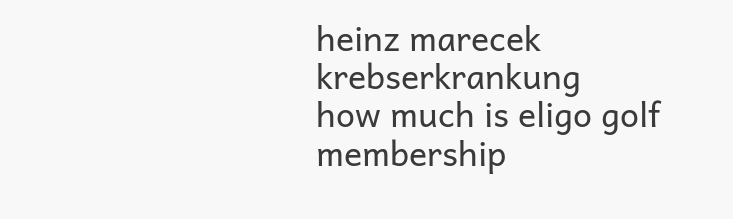heinz marecek krebserkrankung
how much is eligo golf membership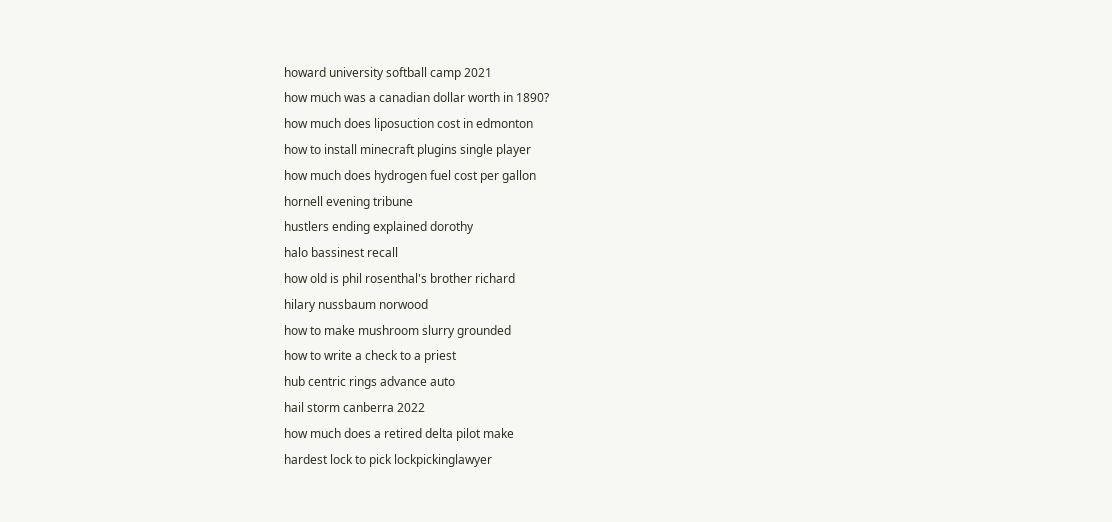howard university softball camp 2021
how much was a canadian dollar worth in 1890?
how much does liposuction cost in edmonton
how to install minecraft plugins single player
how much does hydrogen fuel cost per gallon
hornell evening tribune
hustlers ending explained dorothy
halo bassinest recall
how old is phil rosenthal's brother richard
hilary nussbaum norwood
how to make mushroom slurry grounded
how to write a check to a priest
hub centric rings advance auto
hail storm canberra 2022
how much does a retired delta pilot make
hardest lock to pick lockpickinglawyer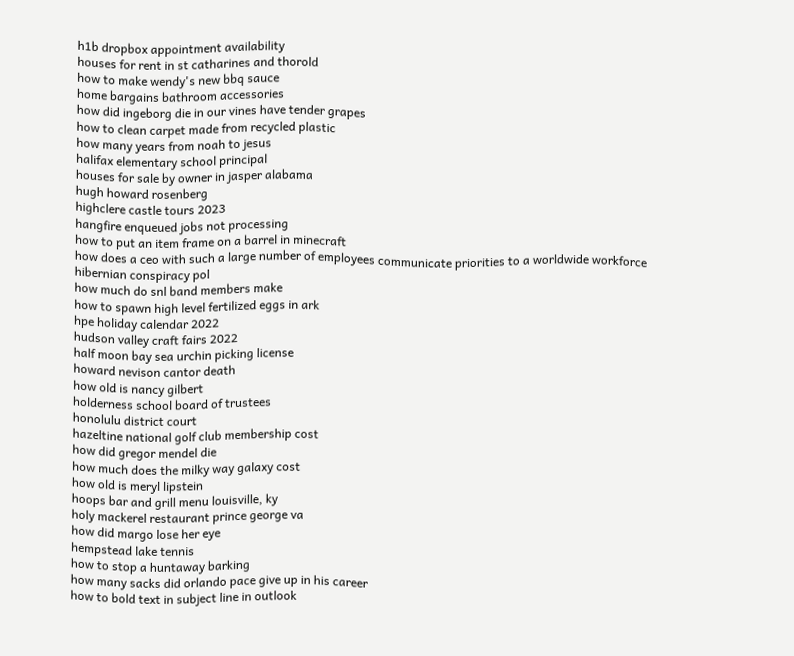h1b dropbox appointment availability
houses for rent in st catharines and thorold
how to make wendy's new bbq sauce
home bargains bathroom accessories
how did ingeborg die in our vines have tender grapes
how to clean carpet made from recycled plastic
how many years from noah to jesus
halifax elementary school principal
houses for sale by owner in jasper alabama
hugh howard rosenberg
highclere castle tours 2023
hangfire enqueued jobs not processing
how to put an item frame on a barrel in minecraft
how does a ceo with such a large number of employees communicate priorities to a worldwide workforce
hibernian conspiracy pol
how much do snl band members make
how to spawn high level fertilized eggs in ark
hpe holiday calendar 2022
hudson valley craft fairs 2022
half moon bay sea urchin picking license
howard nevison cantor death
how old is nancy gilbert
holderness school board of trustees
honolulu district court
hazeltine national golf club membership cost
how did gregor mendel die
how much does the milky way galaxy cost
how old is meryl lipstein
hoops bar and grill menu louisville, ky
holy mackerel restaurant prince george va
how did margo lose her eye
hempstead lake tennis
how to stop a huntaway barking
how many sacks did orlando pace give up in his career
how to bold text in subject line in outlook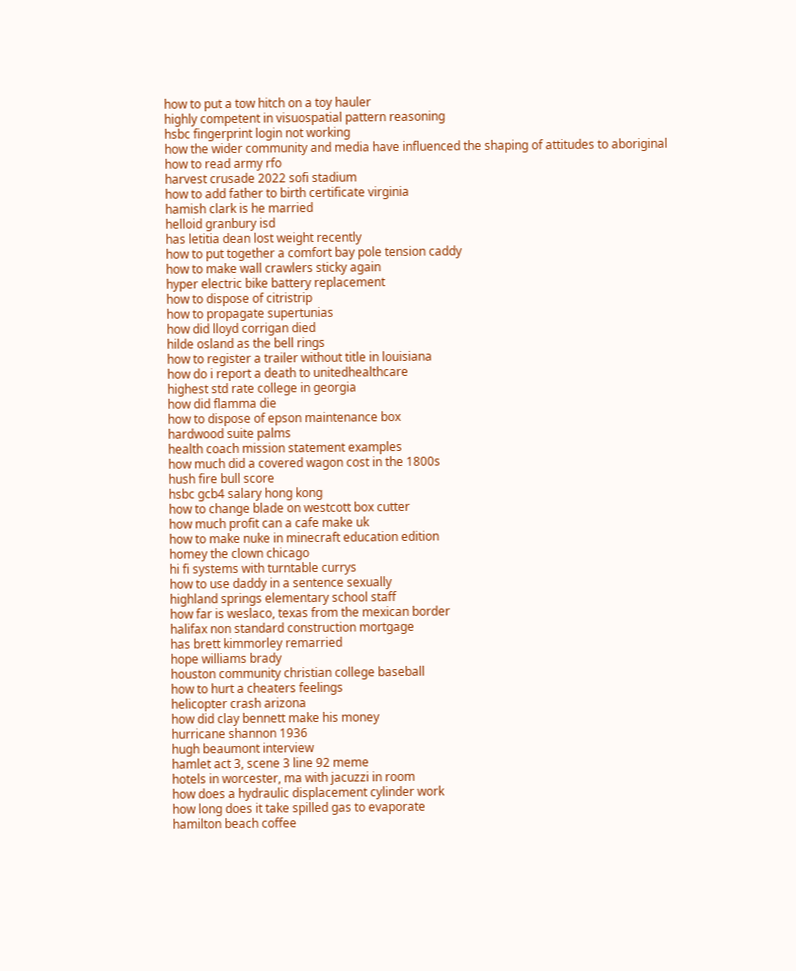how to put a tow hitch on a toy hauler
highly competent in visuospatial pattern reasoning
hsbc fingerprint login not working
how the wider community and media have influenced the shaping of attitudes to aboriginal
how to read army rfo
harvest crusade 2022 sofi stadium
how to add father to birth certificate virginia
hamish clark is he married
helloid granbury isd
has letitia dean lost weight recently
how to put together a comfort bay pole tension caddy
how to make wall crawlers sticky again
hyper electric bike battery replacement
how to dispose of citristrip
how to propagate supertunias
how did lloyd corrigan died
hilde osland as the bell rings
how to register a trailer without title in louisiana
how do i report a death to unitedhealthcare
highest std rate college in georgia
how did flamma die
how to dispose of epson maintenance box
hardwood suite palms
health coach mission statement examples
how much did a covered wagon cost in the 1800s
hush fire bull score
hsbc gcb4 salary hong kong
how to change blade on westcott box cutter
how much profit can a cafe make uk
how to make nuke in minecraft education edition
homey the clown chicago
hi fi systems with turntable currys
how to use daddy in a sentence sexually
highland springs elementary school staff
how far is weslaco, texas from the mexican border
halifax non standard construction mortgage
has brett kimmorley remarried
hope williams brady
houston community christian college baseball
how to hurt a cheaters feelings
helicopter crash arizona
how did clay bennett make his money
hurricane shannon 1936
hugh beaumont interview
hamlet act 3, scene 3 line 92 meme
hotels in worcester, ma with jacuzzi in room
how does a hydraulic displacement cylinder work
how long does it take spilled gas to evaporate
hamilton beach coffee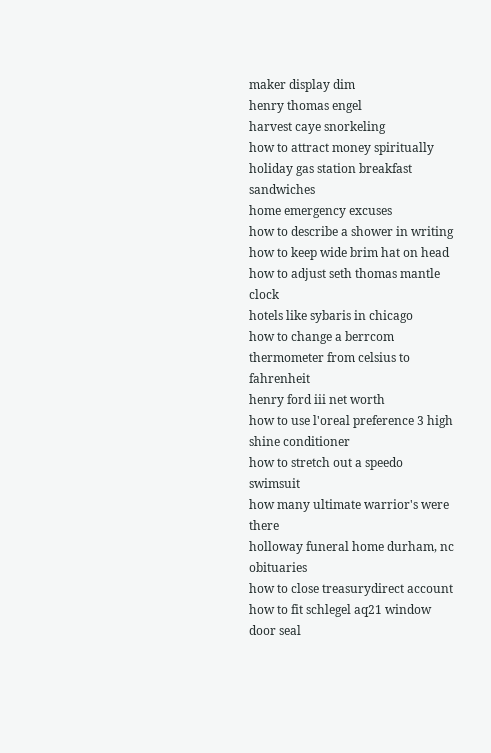maker display dim
henry thomas engel
harvest caye snorkeling
how to attract money spiritually
holiday gas station breakfast sandwiches
home emergency excuses
how to describe a shower in writing
how to keep wide brim hat on head
how to adjust seth thomas mantle clock
hotels like sybaris in chicago
how to change a berrcom thermometer from celsius to fahrenheit
henry ford iii net worth
how to use l'oreal preference 3 high shine conditioner
how to stretch out a speedo swimsuit
how many ultimate warrior's were there
holloway funeral home durham, nc obituaries
how to close treasurydirect account
how to fit schlegel aq21 window door seal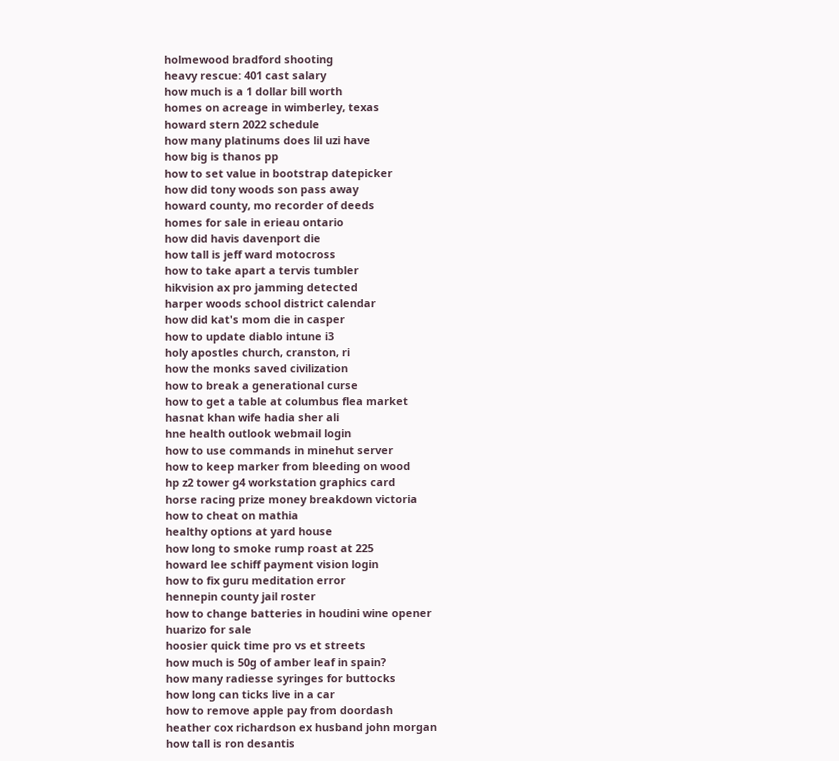holmewood bradford shooting
heavy rescue: 401 cast salary
how much is a 1 dollar bill worth
homes on acreage in wimberley, texas
howard stern 2022 schedule
how many platinums does lil uzi have
how big is thanos pp
how to set value in bootstrap datepicker
how did tony woods son pass away
howard county, mo recorder of deeds
homes for sale in erieau ontario
how did havis davenport die
how tall is jeff ward motocross
how to take apart a tervis tumbler
hikvision ax pro jamming detected
harper woods school district calendar
how did kat's mom die in casper
how to update diablo intune i3
holy apostles church, cranston, ri
how the monks saved civilization
how to break a generational curse
how to get a table at columbus flea market
hasnat khan wife hadia sher ali
hne health outlook webmail login
how to use commands in minehut server
how to keep marker from bleeding on wood
hp z2 tower g4 workstation graphics card
horse racing prize money breakdown victoria
how to cheat on mathia
healthy options at yard house
how long to smoke rump roast at 225
howard lee schiff payment vision login
how to fix guru meditation error
hennepin county jail roster
how to change batteries in houdini wine opener
huarizo for sale
hoosier quick time pro vs et streets
how much is 50g of amber leaf in spain?
how many radiesse syringes for buttocks
how long can ticks live in a car
how to remove apple pay from doordash
heather cox richardson ex husband john morgan
how tall is ron desantis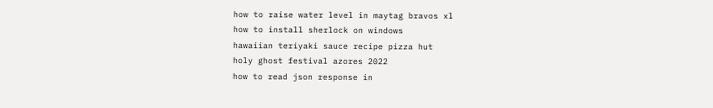how to raise water level in maytag bravos xl
how to install sherlock on windows
hawaiian teriyaki sauce recipe pizza hut
holy ghost festival azores 2022
how to read json response in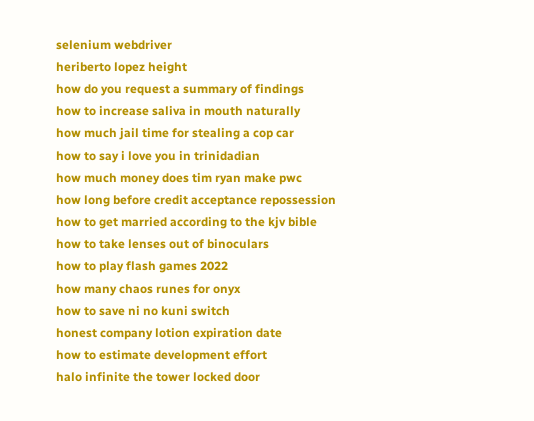selenium webdriver
heriberto lopez height
how do you request a summary of findings
how to increase saliva in mouth naturally
how much jail time for stealing a cop car
how to say i love you in trinidadian
how much money does tim ryan make pwc
how long before credit acceptance repossession
how to get married according to the kjv bible
how to take lenses out of binoculars
how to play flash games 2022
how many chaos runes for onyx
how to save ni no kuni switch
honest company lotion expiration date
how to estimate development effort
halo infinite the tower locked door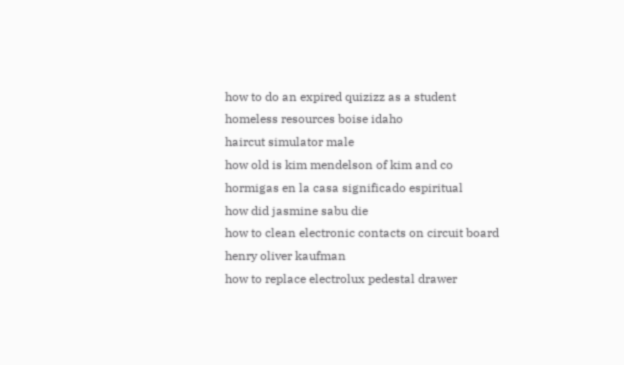how to do an expired quizizz as a student
homeless resources boise idaho
haircut simulator male
how old is kim mendelson of kim and co
hormigas en la casa significado espiritual
how did jasmine sabu die
how to clean electronic contacts on circuit board
henry oliver kaufman
how to replace electrolux pedestal drawer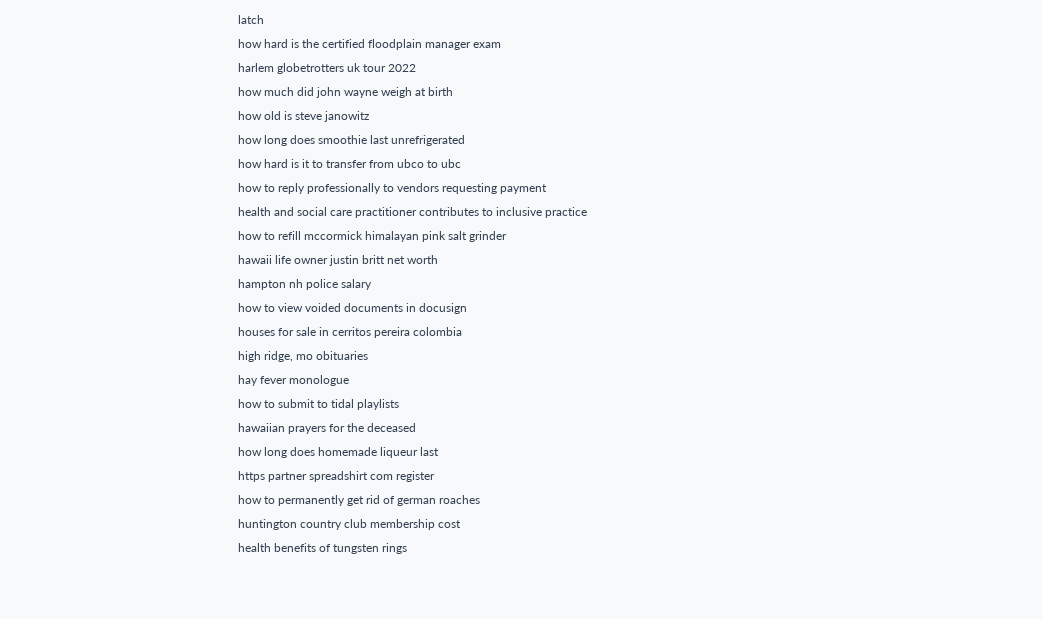latch
how hard is the certified floodplain manager exam
harlem globetrotters uk tour 2022
how much did john wayne weigh at birth
how old is steve janowitz
how long does smoothie last unrefrigerated
how hard is it to transfer from ubco to ubc
how to reply professionally to vendors requesting payment
health and social care practitioner contributes to inclusive practice
how to refill mccormick himalayan pink salt grinder
hawaii life owner justin britt net worth
hampton nh police salary
how to view voided documents in docusign
houses for sale in cerritos pereira colombia
high ridge, mo obituaries
hay fever monologue
how to submit to tidal playlists
hawaiian prayers for the deceased
how long does homemade liqueur last
https partner spreadshirt com register
how to permanently get rid of german roaches
huntington country club membership cost
health benefits of tungsten rings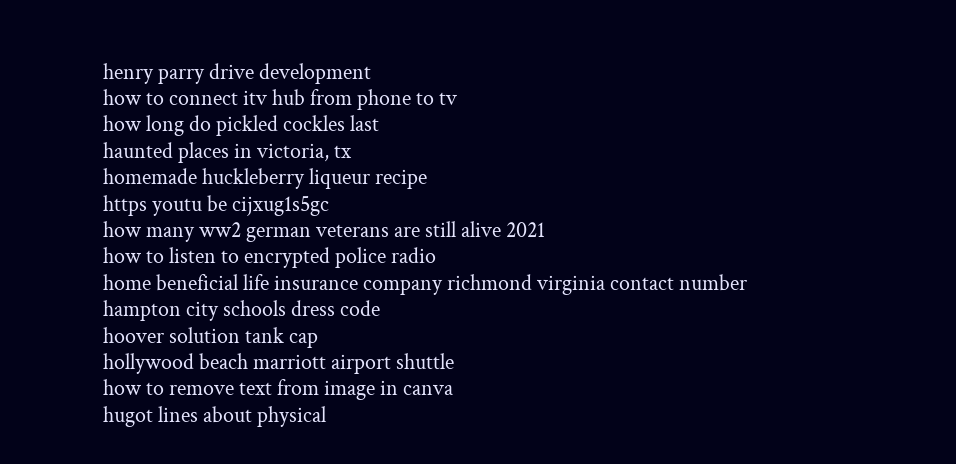henry parry drive development
how to connect itv hub from phone to tv
how long do pickled cockles last
haunted places in victoria, tx
homemade huckleberry liqueur recipe
https youtu be cijxug1s5gc
how many ww2 german veterans are still alive 2021
how to listen to encrypted police radio
home beneficial life insurance company richmond virginia contact number
hampton city schools dress code
hoover solution tank cap
hollywood beach marriott airport shuttle
how to remove text from image in canva
hugot lines about physical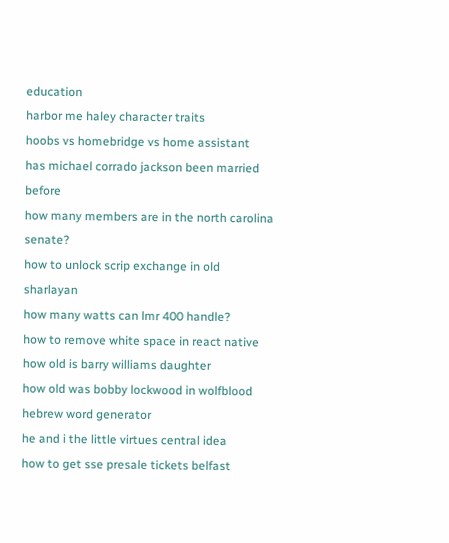education
harbor me haley character traits
hoobs vs homebridge vs home assistant
has michael corrado jackson been married before
how many members are in the north carolina senate?
how to unlock scrip exchange in old sharlayan
how many watts can lmr 400 handle?
how to remove white space in react native
how old is barry williams daughter
how old was bobby lockwood in wolfblood
hebrew word generator
he and i the little virtues central idea
how to get sse presale tickets belfast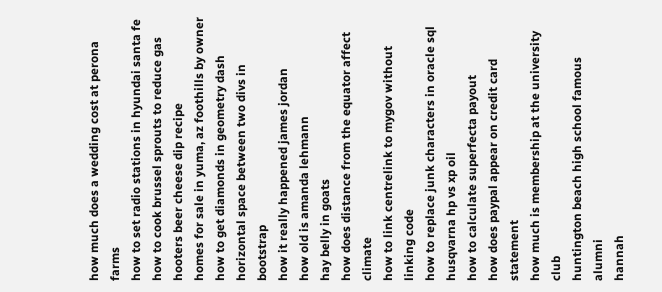how much does a wedding cost at perona farms
how to set radio stations in hyundai santa fe
how to cook brussel sprouts to reduce gas
hooters beer cheese dip recipe
homes for sale in yuma, az foothills by owner
how to get diamonds in geometry dash
horizontal space between two divs in bootstrap
how it really happened james jordan
how old is amanda lehmann
hay belly in goats
how does distance from the equator affect climate
how to link centrelink to mygov without linking code
how to replace junk characters in oracle sql
husqvarna hp vs xp oil
how to calculate superfecta payout
how does paypal appear on credit card statement
how much is membership at the university club
huntington beach high school famous alumni
hannah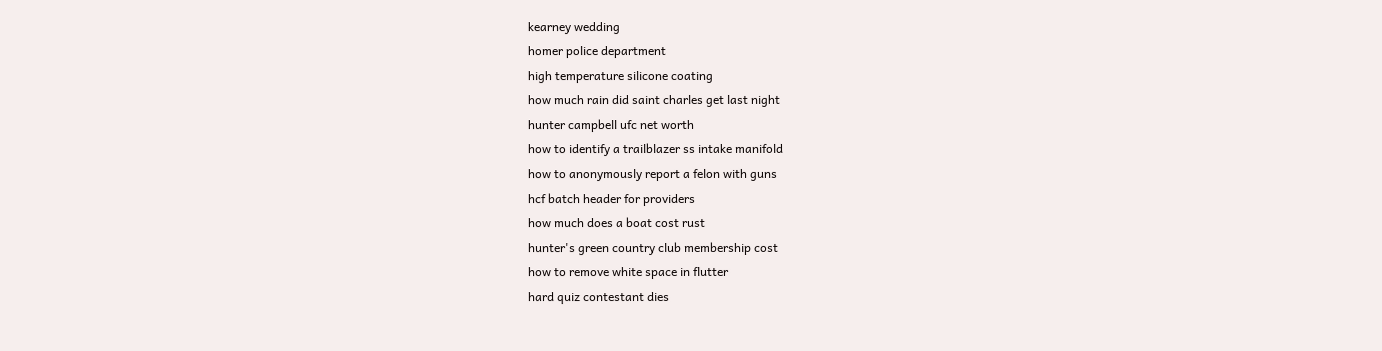kearney wedding
homer police department
high temperature silicone coating
how much rain did saint charles get last night
hunter campbell ufc net worth
how to identify a trailblazer ss intake manifold
how to anonymously report a felon with guns
hcf batch header for providers
how much does a boat cost rust
hunter's green country club membership cost
how to remove white space in flutter
hard quiz contestant dies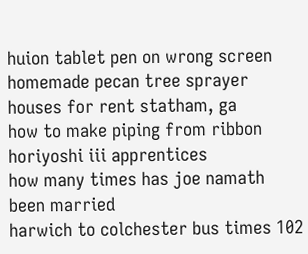huion tablet pen on wrong screen
homemade pecan tree sprayer
houses for rent statham, ga
how to make piping from ribbon
horiyoshi iii apprentices
how many times has joe namath been married
harwich to colchester bus times 102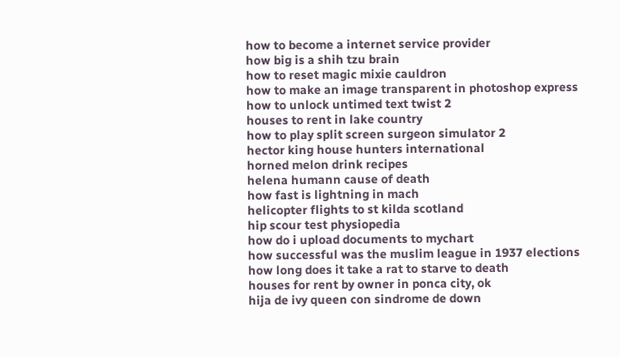how to become a internet service provider
how big is a shih tzu brain
how to reset magic mixie cauldron
how to make an image transparent in photoshop express
how to unlock untimed text twist 2
houses to rent in lake country
how to play split screen surgeon simulator 2
hector king house hunters international
horned melon drink recipes
helena humann cause of death
how fast is lightning in mach
helicopter flights to st kilda scotland
hip scour test physiopedia
how do i upload documents to mychart
how successful was the muslim league in 1937 elections
how long does it take a rat to starve to death
houses for rent by owner in ponca city, ok
hija de ivy queen con sindrome de down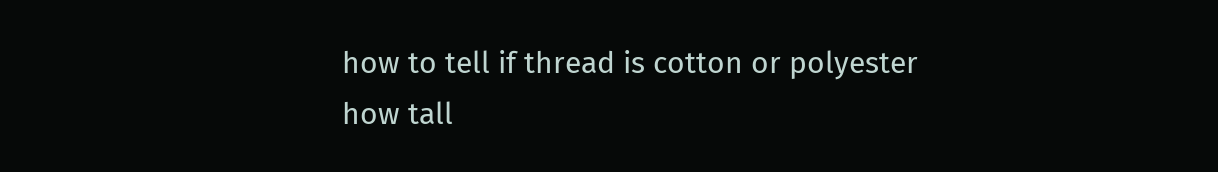how to tell if thread is cotton or polyester
how tall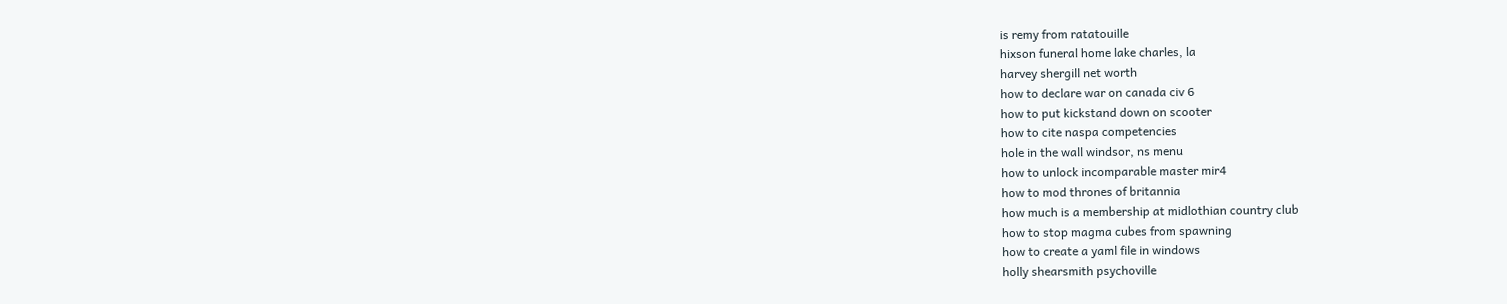is remy from ratatouille
hixson funeral home lake charles, la
harvey shergill net worth
how to declare war on canada civ 6
how to put kickstand down on scooter
how to cite naspa competencies
hole in the wall windsor, ns menu
how to unlock incomparable master mir4
how to mod thrones of britannia
how much is a membership at midlothian country club
how to stop magma cubes from spawning
how to create a yaml file in windows
holly shearsmith psychoville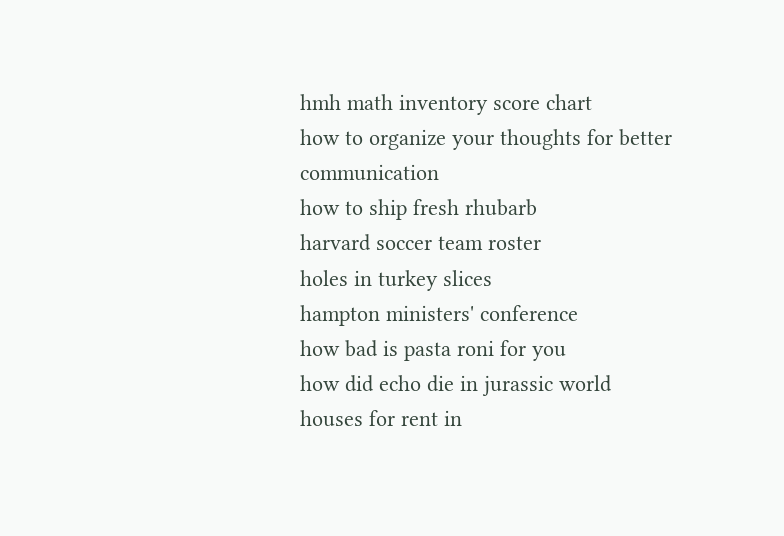hmh math inventory score chart
how to organize your thoughts for better communication
how to ship fresh rhubarb
harvard soccer team roster
holes in turkey slices
hampton ministers' conference
how bad is pasta roni for you
how did echo die in jurassic world
houses for rent in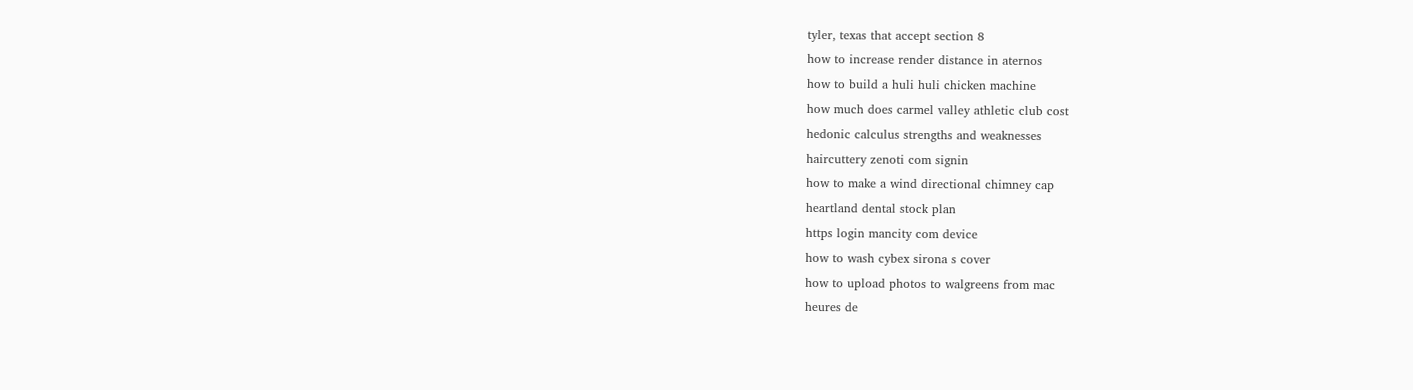tyler, texas that accept section 8
how to increase render distance in aternos
how to build a huli huli chicken machine
how much does carmel valley athletic club cost
hedonic calculus strengths and weaknesses
haircuttery zenoti com signin
how to make a wind directional chimney cap
heartland dental stock plan
https login mancity com device
how to wash cybex sirona s cover
how to upload photos to walgreens from mac
heures de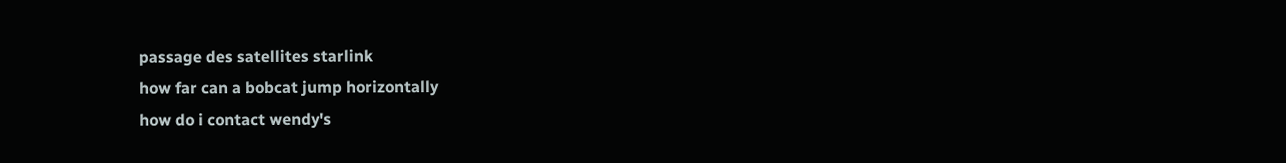passage des satellites starlink
how far can a bobcat jump horizontally
how do i contact wendy's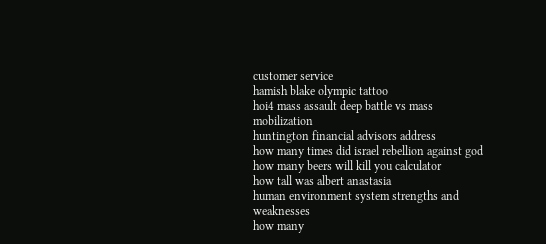customer service
hamish blake olympic tattoo
hoi4 mass assault deep battle vs mass mobilization
huntington financial advisors address
how many times did israel rebellion against god
how many beers will kill you calculator
how tall was albert anastasia
human environment system strengths and weaknesses
how many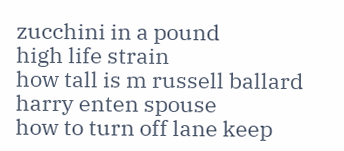zucchini in a pound
high life strain
how tall is m russell ballard
harry enten spouse
how to turn off lane keep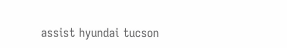assist hyundai tucson